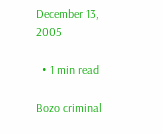December 13, 2005

  • 1 min read

Bozo criminal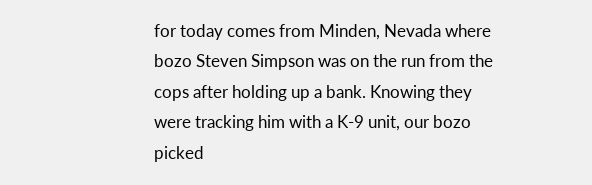for today comes from Minden, Nevada where bozo Steven Simpson was on the run from the cops after holding up a bank. Knowing they were tracking him with a K-9 unit, our bozo picked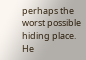perhaps the worst possible hiding place. He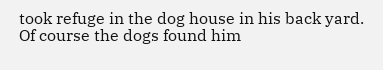took refuge in the dog house in his back yard. Of course the dogs found him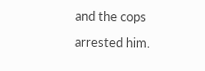and the cops arrested him.